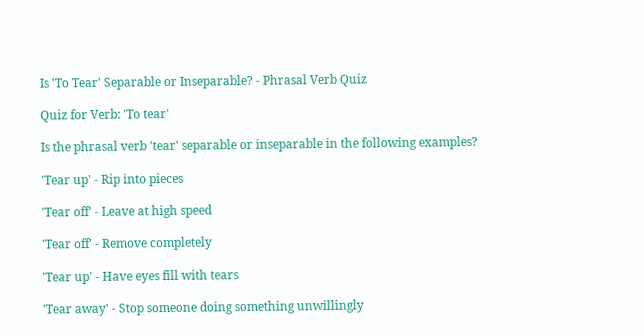Is 'To Tear' Separable or Inseparable? - Phrasal Verb Quiz

Quiz for Verb: 'To tear'

Is the phrasal verb 'tear' separable or inseparable in the following examples?

'Tear up' - Rip into pieces

'Tear off' - Leave at high speed

'Tear off' - Remove completely

'Tear up' - Have eyes fill with tears

'Tear away' - Stop someone doing something unwillingly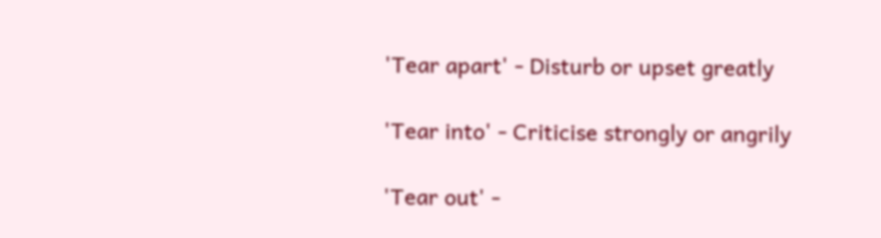'Tear apart' - Disturb or upset greatly

'Tear into' - Criticise strongly or angrily

'Tear out' -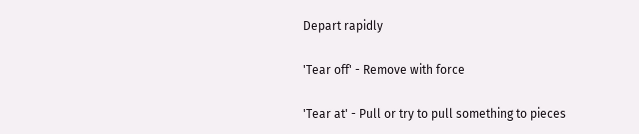Depart rapidly

'Tear off' - Remove with force

'Tear at' - Pull or try to pull something to pieces